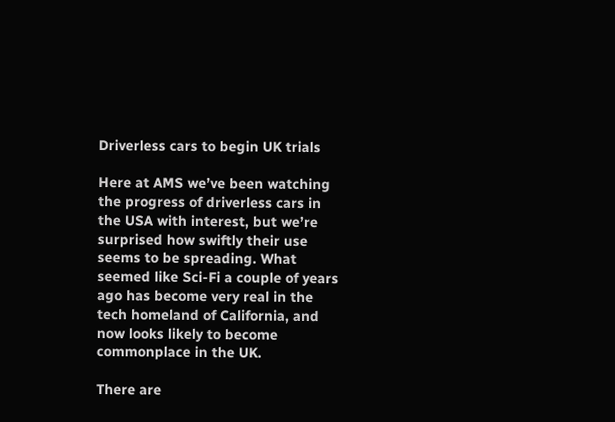Driverless cars to begin UK trials

Here at AMS we’ve been watching the progress of driverless cars in the USA with interest, but we’re surprised how swiftly their use seems to be spreading. What seemed like Sci-Fi a couple of years ago has become very real in the tech homeland of California, and now looks likely to become commonplace in the UK.

There are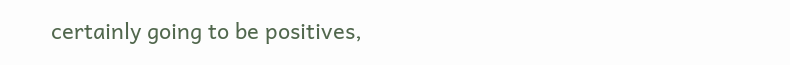certainly going to be positives,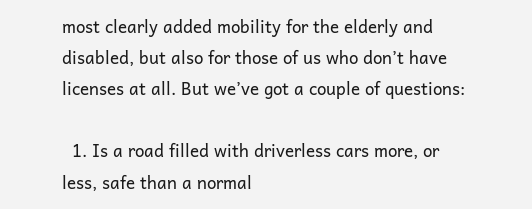most clearly added mobility for the elderly and disabled, but also for those of us who don’t have licenses at all. But we’ve got a couple of questions:

  1. Is a road filled with driverless cars more, or less, safe than a normal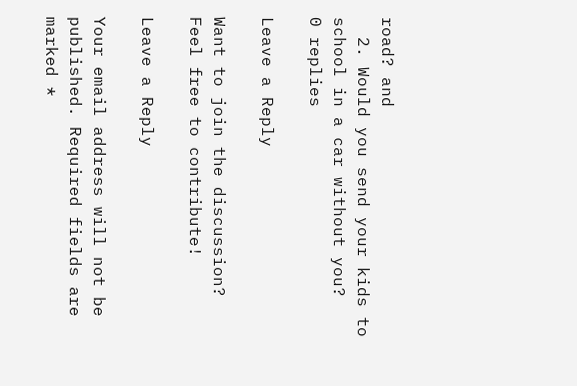road? and
  2. Would you send your kids to school in a car without you?
0 replies

Leave a Reply

Want to join the discussion?
Feel free to contribute!

Leave a Reply

Your email address will not be published. Required fields are marked *